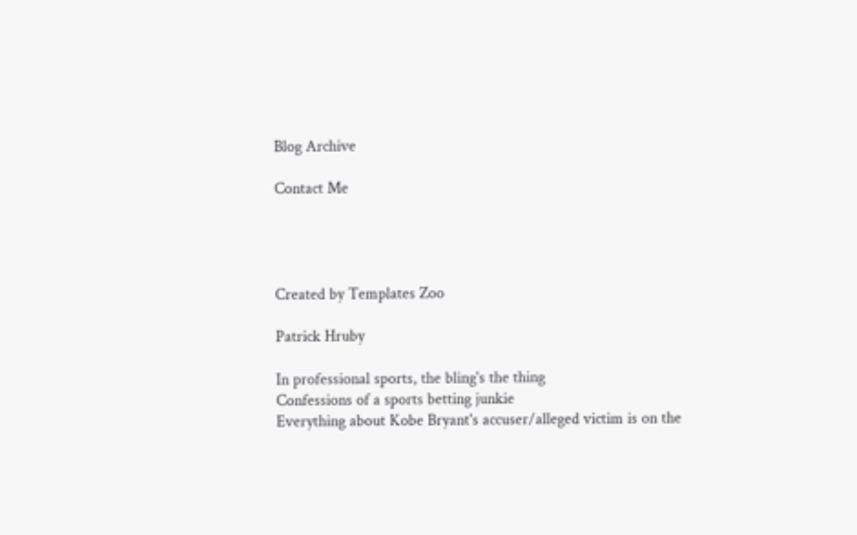Blog Archive

Contact Me




Created by Templates Zoo

Patrick Hruby

In professional sports, the bling's the thing
Confessions of a sports betting junkie
Everything about Kobe Bryant's accuser/alleged victim is on the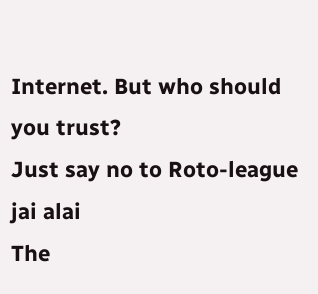Internet. But who should you trust?
Just say no to Roto-league jai alai
The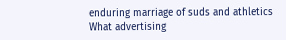enduring marriage of suds and athletics
What advertising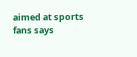aimed at sports fans says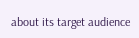about its target audience